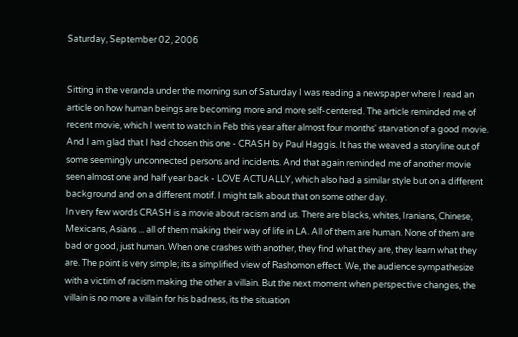Saturday, September 02, 2006


Sitting in the veranda under the morning sun of Saturday I was reading a newspaper where I read an article on how human beings are becoming more and more self-centered. The article reminded me of recent movie, which I went to watch in Feb this year after almost four months' starvation of a good movie. And I am glad that I had chosen this one - CRASH by Paul Haggis. It has the weaved a storyline out of some seemingly unconnected persons and incidents. And that again reminded me of another movie seen almost one and half year back - LOVE ACTUALLY, which also had a similar style but on a different background and on a different motif. I might talk about that on some other day.
In very few words CRASH is a movie about racism and us. There are blacks, whites, Iranians, Chinese, Mexicans, Asians ... all of them making their way of life in LA. All of them are human. None of them are bad or good, just human. When one crashes with another, they find what they are, they learn what they are. The point is very simple; its a simplified view of Rashomon effect. We, the audience sympathesize with a victim of racism making the other a villain. But the next moment when perspective changes, the villain is no more a villain for his badness, its the situation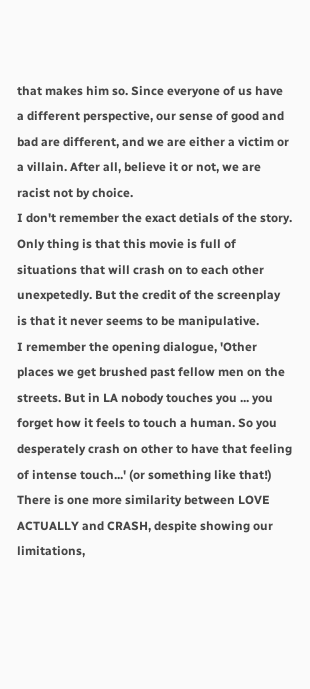that makes him so. Since everyone of us have a different perspective, our sense of good and bad are different, and we are either a victim or a villain. After all, believe it or not, we are racist not by choice.
I don't remember the exact detials of the story. Only thing is that this movie is full of situations that will crash on to each other unexpetedly. But the credit of the screenplay is that it never seems to be manipulative.
I remember the opening dialogue, 'Other places we get brushed past fellow men on the streets. But in LA nobody touches you ... you forget how it feels to touch a human. So you desperately crash on other to have that feeling of intense touch...' (or something like that!)
There is one more similarity between LOVE ACTUALLY and CRASH, despite showing our limitations,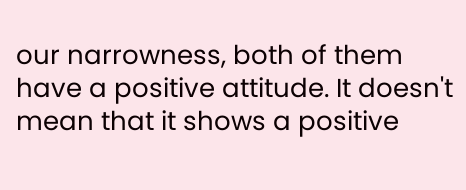our narrowness, both of them have a positive attitude. It doesn't mean that it shows a positive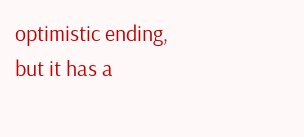optimistic ending, but it has a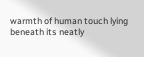warmth of human touch lying beneath its neatly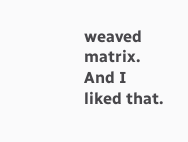weaved matrix.
And I liked that.